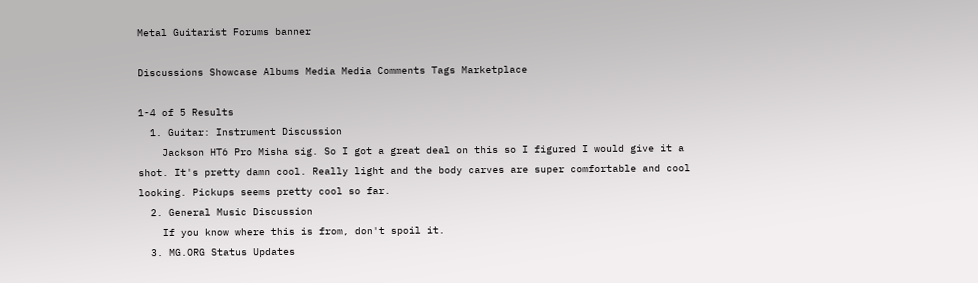Metal Guitarist Forums banner

Discussions Showcase Albums Media Media Comments Tags Marketplace

1-4 of 5 Results
  1. Guitar: Instrument Discussion
    Jackson HT6 Pro Misha sig. So I got a great deal on this so I figured I would give it a shot. It's pretty damn cool. Really light and the body carves are super comfortable and cool looking. Pickups seems pretty cool so far.
  2. General Music Discussion
    If you know where this is from, don't spoil it.
  3. MG.ORG Status Updates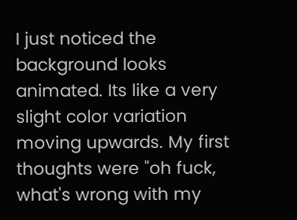I just noticed the background looks animated. Its like a very slight color variation moving upwards. My first thoughts were "oh fuck, what's wrong with my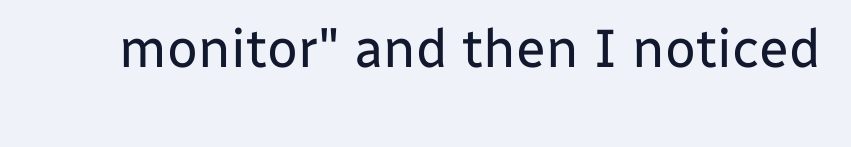monitor" and then I noticed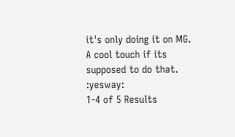it's only doing it on MG. A cool touch if its supposed to do that. :yesway:
1-4 of 5 Results